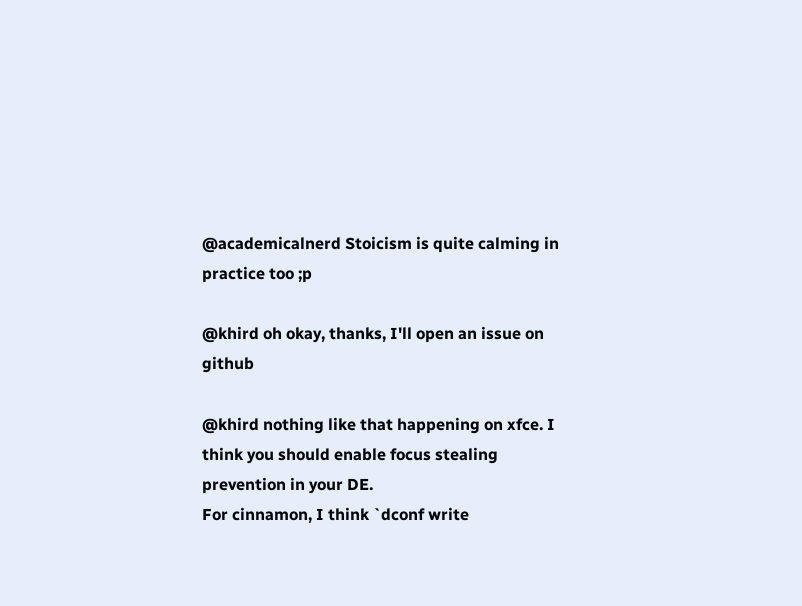@academicalnerd Stoicism is quite calming in practice too ;p

@khird oh okay, thanks, I'll open an issue on github

@khird nothing like that happening on xfce. I think you should enable focus stealing prevention in your DE.
For cinnamon, I think `dconf write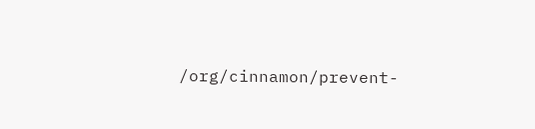/org/cinnamon/prevent-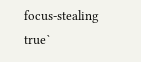focus-stealing true`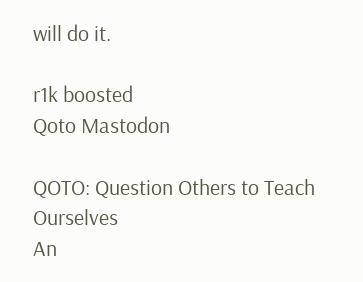will do it.

r1k boosted
Qoto Mastodon

QOTO: Question Others to Teach Ourselves
An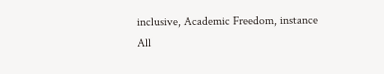inclusive, Academic Freedom, instance
All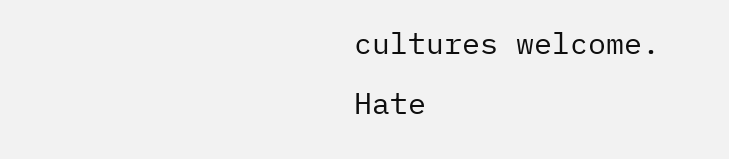cultures welcome.
Hate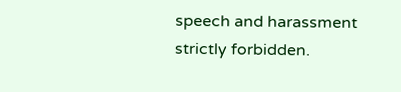speech and harassment strictly forbidden.